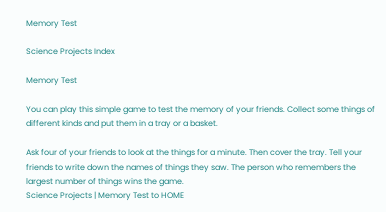Memory Test

Science Projects Index

Memory Test

You can play this simple game to test the memory of your friends. Collect some things of different kinds and put them in a tray or a basket.

Ask four of your friends to look at the things for a minute. Then cover the tray. Tell your friends to write down the names of things they saw. The person who remembers the largest number of things wins the game.
Science Projects | Memory Test to HOME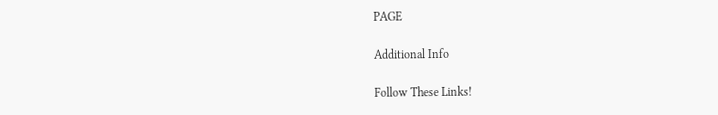PAGE

Additional Info

Follow These Links!